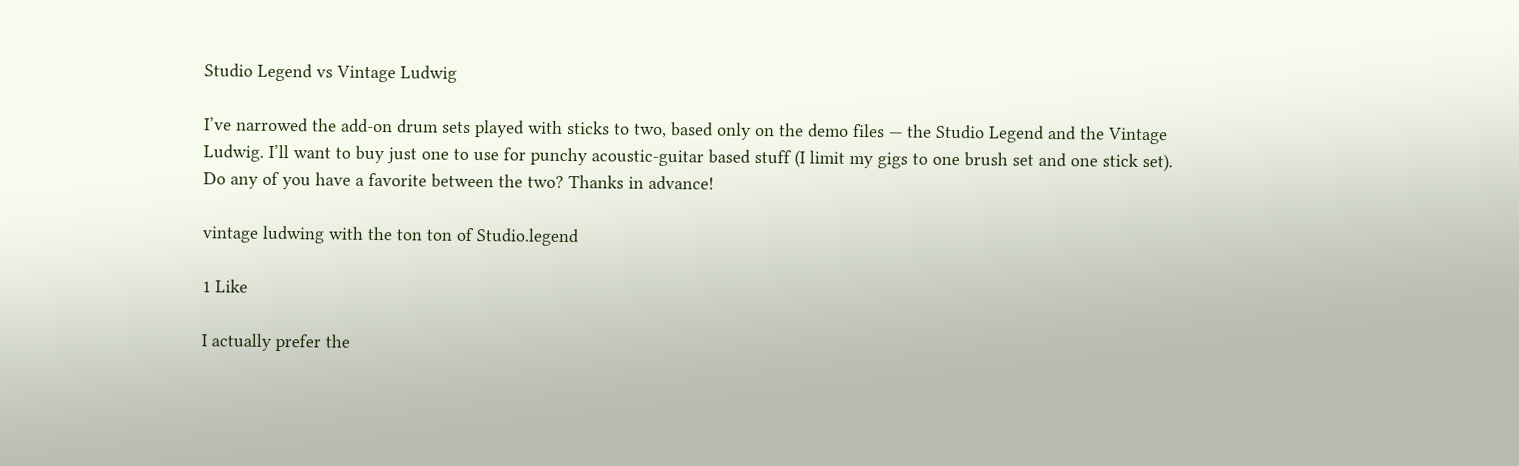Studio Legend vs Vintage Ludwig

I’ve narrowed the add-on drum sets played with sticks to two, based only on the demo files — the Studio Legend and the Vintage Ludwig. I’ll want to buy just one to use for punchy acoustic-guitar based stuff (I limit my gigs to one brush set and one stick set). Do any of you have a favorite between the two? Thanks in advance!

vintage ludwing with the ton ton of Studio.legend

1 Like

I actually prefer the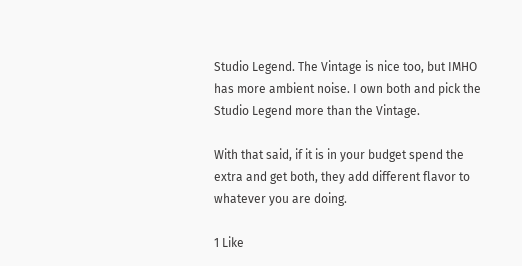Studio Legend. The Vintage is nice too, but IMHO has more ambient noise. I own both and pick the Studio Legend more than the Vintage.

With that said, if it is in your budget spend the extra and get both, they add different flavor to whatever you are doing.

1 Like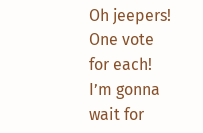Oh jeepers! One vote for each! I’m gonna wait for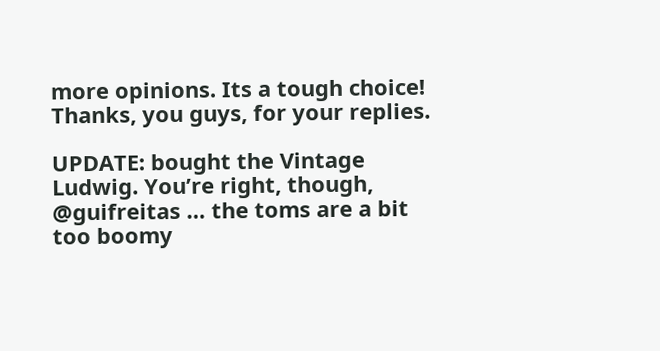more opinions. Its a tough choice! Thanks, you guys, for your replies.

UPDATE: bought the Vintage Ludwig. You’re right, though, @guifreitas … the toms are a bit too boomy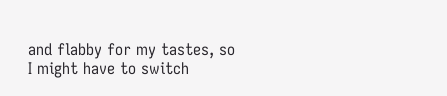and flabby for my tastes, so I might have to switch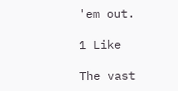'em out.

1 Like

The vast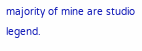majority of mine are studio legend.